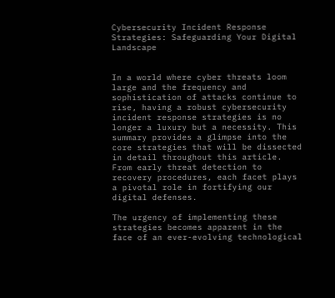Cybersecurity Incident Response Strategies: Safeguarding Your Digital Landscape


In a world where cyber threats loom large and the frequency and sophistication of attacks continue to rise, having a robust cybersecurity incident response strategies is no longer a luxury but a necessity. This summary provides a glimpse into the core strategies that will be dissected in detail throughout this article. From early threat detection to recovery procedures, each facet plays a pivotal role in fortifying our digital defenses.

The urgency of implementing these strategies becomes apparent in the face of an ever-evolving technological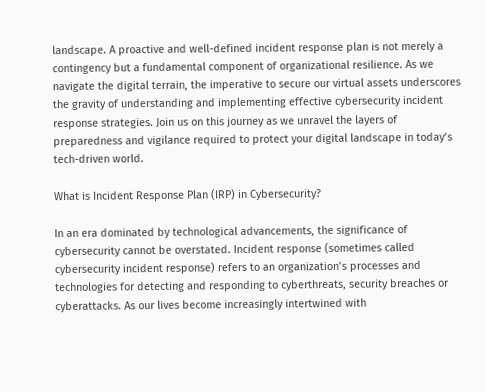landscape. A proactive and well-defined incident response plan is not merely a contingency but a fundamental component of organizational resilience. As we navigate the digital terrain, the imperative to secure our virtual assets underscores the gravity of understanding and implementing effective cybersecurity incident response strategies. Join us on this journey as we unravel the layers of preparedness and vigilance required to protect your digital landscape in today’s tech-driven world.

What is Incident Response Plan (IRP) in Cybersecurity?

In an era dominated by technological advancements, the significance of cybersecurity cannot be overstated. Incident response (sometimes called cybersecurity incident response) refers to an organization’s processes and technologies for detecting and responding to cyberthreats, security breaches or cyberattacks. As our lives become increasingly intertwined with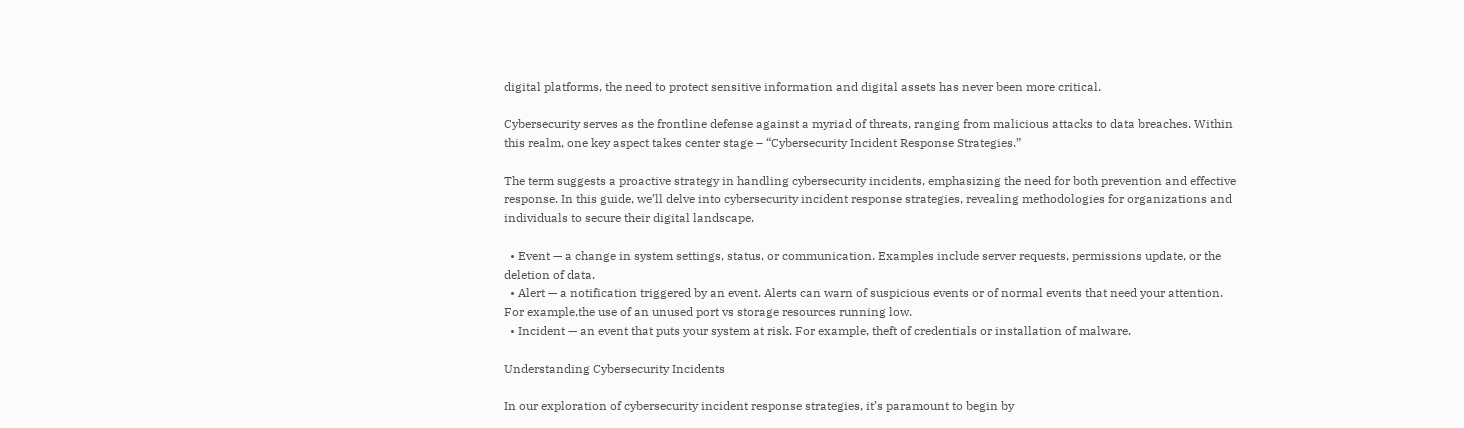digital platforms, the need to protect sensitive information and digital assets has never been more critical.

Cybersecurity serves as the frontline defense against a myriad of threats, ranging from malicious attacks to data breaches. Within this realm, one key aspect takes center stage – “Cybersecurity Incident Response Strategies.”

The term suggests a proactive strategy in handling cybersecurity incidents, emphasizing the need for both prevention and effective response. In this guide, we’ll delve into cybersecurity incident response strategies, revealing methodologies for organizations and individuals to secure their digital landscape.

  • Event — a change in system settings, status, or communication. Examples include server requests, permissions update, or the deletion of data.
  • Alert — a notification triggered by an event. Alerts can warn of suspicious events or of normal events that need your attention. For example,the use of an unused port vs storage resources running low.
  • Incident — an event that puts your system at risk. For example, theft of credentials or installation of malware.

Understanding Cybersecurity Incidents

In our exploration of cybersecurity incident response strategies, it’s paramount to begin by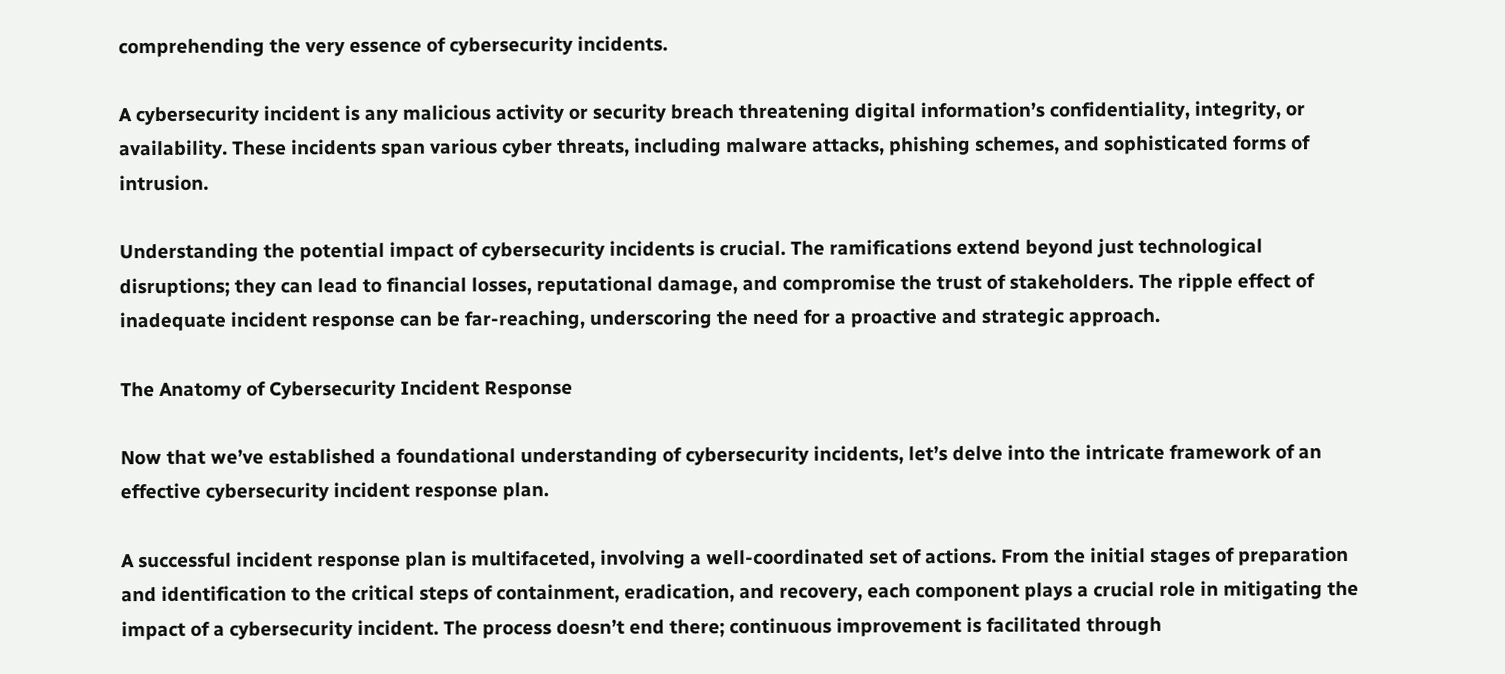comprehending the very essence of cybersecurity incidents.

A cybersecurity incident is any malicious activity or security breach threatening digital information’s confidentiality, integrity, or availability. These incidents span various cyber threats, including malware attacks, phishing schemes, and sophisticated forms of intrusion.

Understanding the potential impact of cybersecurity incidents is crucial. The ramifications extend beyond just technological disruptions; they can lead to financial losses, reputational damage, and compromise the trust of stakeholders. The ripple effect of inadequate incident response can be far-reaching, underscoring the need for a proactive and strategic approach.

The Anatomy of Cybersecurity Incident Response

Now that we’ve established a foundational understanding of cybersecurity incidents, let’s delve into the intricate framework of an effective cybersecurity incident response plan.

A successful incident response plan is multifaceted, involving a well-coordinated set of actions. From the initial stages of preparation and identification to the critical steps of containment, eradication, and recovery, each component plays a crucial role in mitigating the impact of a cybersecurity incident. The process doesn’t end there; continuous improvement is facilitated through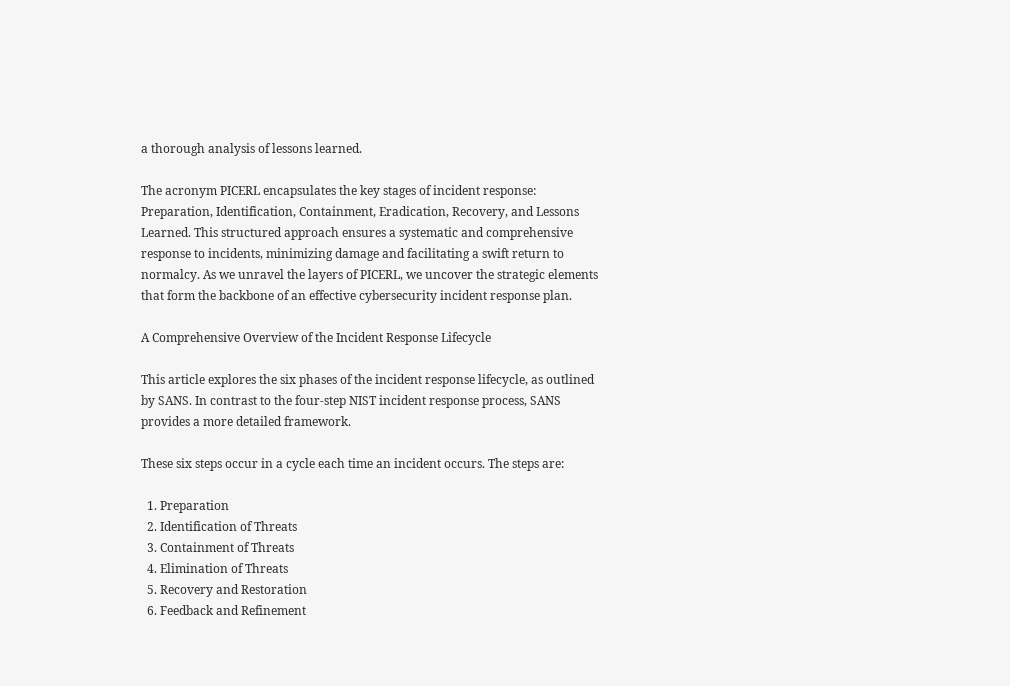a thorough analysis of lessons learned.

The acronym PICERL encapsulates the key stages of incident response: Preparation, Identification, Containment, Eradication, Recovery, and Lessons Learned. This structured approach ensures a systematic and comprehensive response to incidents, minimizing damage and facilitating a swift return to normalcy. As we unravel the layers of PICERL, we uncover the strategic elements that form the backbone of an effective cybersecurity incident response plan.

A Comprehensive Overview of the Incident Response Lifecycle

This article explores the six phases of the incident response lifecycle, as outlined by SANS. In contrast to the four-step NIST incident response process, SANS provides a more detailed framework.

These six steps occur in a cycle each time an incident occurs. The steps are:

  1. Preparation
  2. Identification of Threats
  3. Containment of Threats
  4. Elimination of Threats
  5. Recovery and Restoration
  6. Feedback and Refinement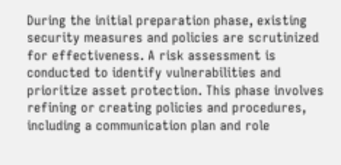During the initial preparation phase, existing security measures and policies are scrutinized for effectiveness. A risk assessment is conducted to identify vulnerabilities and prioritize asset protection. This phase involves refining or creating policies and procedures, including a communication plan and role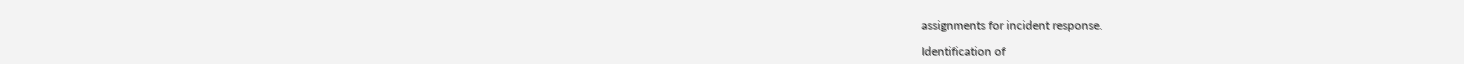assignments for incident response.

Identification of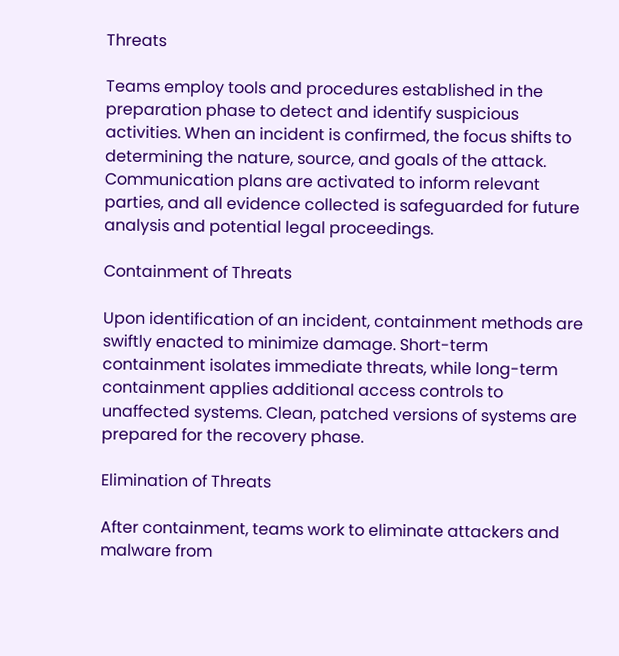Threats

Teams employ tools and procedures established in the preparation phase to detect and identify suspicious activities. When an incident is confirmed, the focus shifts to determining the nature, source, and goals of the attack. Communication plans are activated to inform relevant parties, and all evidence collected is safeguarded for future analysis and potential legal proceedings.

Containment of Threats

Upon identification of an incident, containment methods are swiftly enacted to minimize damage. Short-term containment isolates immediate threats, while long-term containment applies additional access controls to unaffected systems. Clean, patched versions of systems are prepared for the recovery phase.

Elimination of Threats

After containment, teams work to eliminate attackers and malware from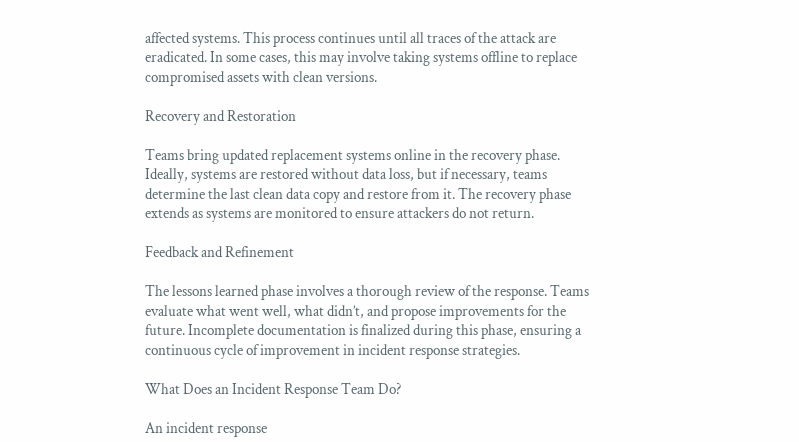affected systems. This process continues until all traces of the attack are eradicated. In some cases, this may involve taking systems offline to replace compromised assets with clean versions.

Recovery and Restoration

Teams bring updated replacement systems online in the recovery phase. Ideally, systems are restored without data loss, but if necessary, teams determine the last clean data copy and restore from it. The recovery phase extends as systems are monitored to ensure attackers do not return.

Feedback and Refinement

The lessons learned phase involves a thorough review of the response. Teams evaluate what went well, what didn’t, and propose improvements for the future. Incomplete documentation is finalized during this phase, ensuring a continuous cycle of improvement in incident response strategies.

What Does an Incident Response Team Do?

An incident response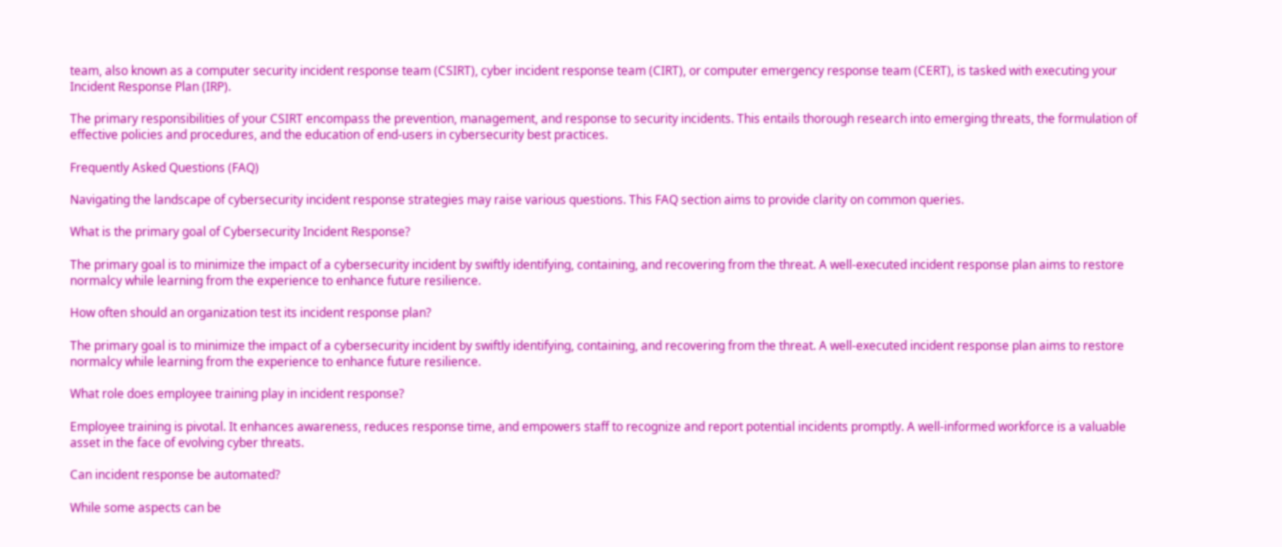team, also known as a computer security incident response team (CSIRT), cyber incident response team (CIRT), or computer emergency response team (CERT), is tasked with executing your Incident Response Plan (IRP).

The primary responsibilities of your CSIRT encompass the prevention, management, and response to security incidents. This entails thorough research into emerging threats, the formulation of effective policies and procedures, and the education of end-users in cybersecurity best practices.

Frequently Asked Questions (FAQ)

Navigating the landscape of cybersecurity incident response strategies may raise various questions. This FAQ section aims to provide clarity on common queries.

What is the primary goal of Cybersecurity Incident Response?

The primary goal is to minimize the impact of a cybersecurity incident by swiftly identifying, containing, and recovering from the threat. A well-executed incident response plan aims to restore normalcy while learning from the experience to enhance future resilience.

How often should an organization test its incident response plan?

The primary goal is to minimize the impact of a cybersecurity incident by swiftly identifying, containing, and recovering from the threat. A well-executed incident response plan aims to restore normalcy while learning from the experience to enhance future resilience.

What role does employee training play in incident response?

Employee training is pivotal. It enhances awareness, reduces response time, and empowers staff to recognize and report potential incidents promptly. A well-informed workforce is a valuable asset in the face of evolving cyber threats.

Can incident response be automated?

While some aspects can be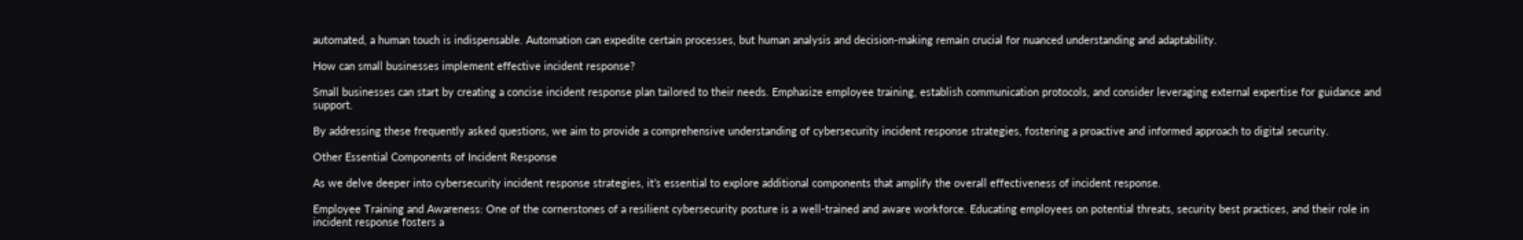automated, a human touch is indispensable. Automation can expedite certain processes, but human analysis and decision-making remain crucial for nuanced understanding and adaptability.

How can small businesses implement effective incident response?

Small businesses can start by creating a concise incident response plan tailored to their needs. Emphasize employee training, establish communication protocols, and consider leveraging external expertise for guidance and support.

By addressing these frequently asked questions, we aim to provide a comprehensive understanding of cybersecurity incident response strategies, fostering a proactive and informed approach to digital security.

Other Essential Components of Incident Response

As we delve deeper into cybersecurity incident response strategies, it’s essential to explore additional components that amplify the overall effectiveness of incident response.

Employee Training and Awareness: One of the cornerstones of a resilient cybersecurity posture is a well-trained and aware workforce. Educating employees on potential threats, security best practices, and their role in incident response fosters a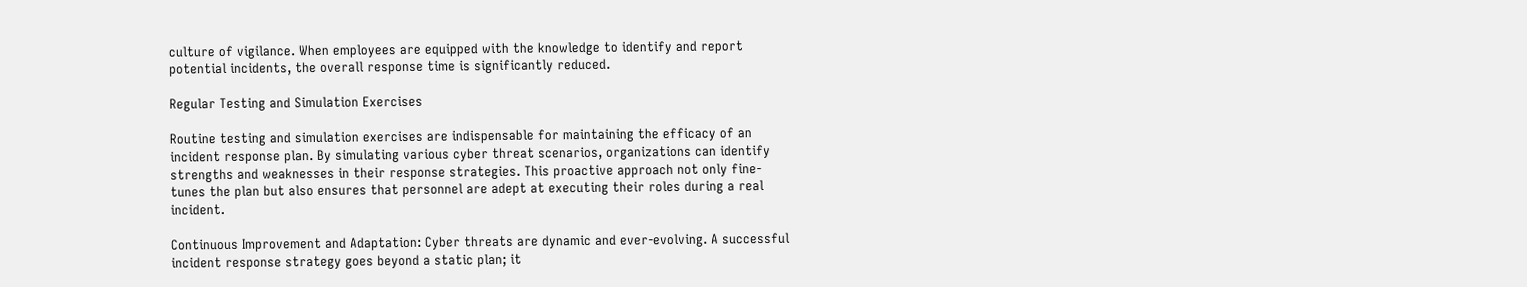culture of vigilance. When employees are equipped with the knowledge to identify and report potential incidents, the overall response time is significantly reduced.

Regular Testing and Simulation Exercises

Routine testing and simulation exercises are indispensable for maintaining the efficacy of an incident response plan. By simulating various cyber threat scenarios, organizations can identify strengths and weaknesses in their response strategies. This proactive approach not only fine-tunes the plan but also ensures that personnel are adept at executing their roles during a real incident.

Continuous Improvement and Adaptation: Cyber threats are dynamic and ever-evolving. A successful incident response strategy goes beyond a static plan; it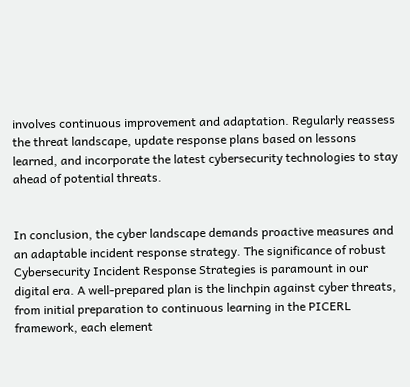involves continuous improvement and adaptation. Regularly reassess the threat landscape, update response plans based on lessons learned, and incorporate the latest cybersecurity technologies to stay ahead of potential threats.


In conclusion, the cyber landscape demands proactive measures and an adaptable incident response strategy. The significance of robust Cybersecurity Incident Response Strategies is paramount in our digital era. A well-prepared plan is the linchpin against cyber threats, from initial preparation to continuous learning in the PICERL framework, each element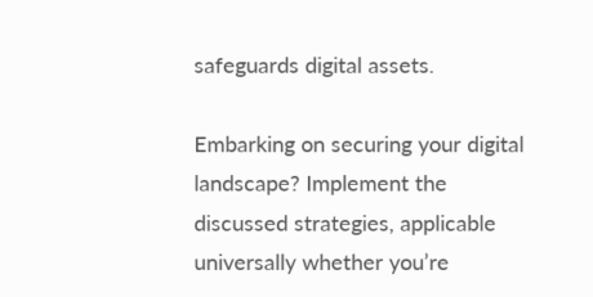safeguards digital assets.

Embarking on securing your digital landscape? Implement the discussed strategies, applicable universally whether you’re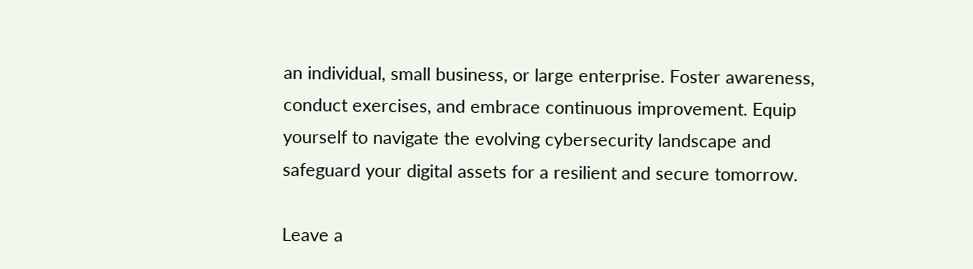an individual, small business, or large enterprise. Foster awareness, conduct exercises, and embrace continuous improvement. Equip yourself to navigate the evolving cybersecurity landscape and safeguard your digital assets for a resilient and secure tomorrow.

Leave a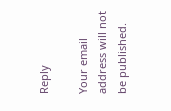Reply

Your email address will not be published.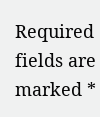Required fields are marked *